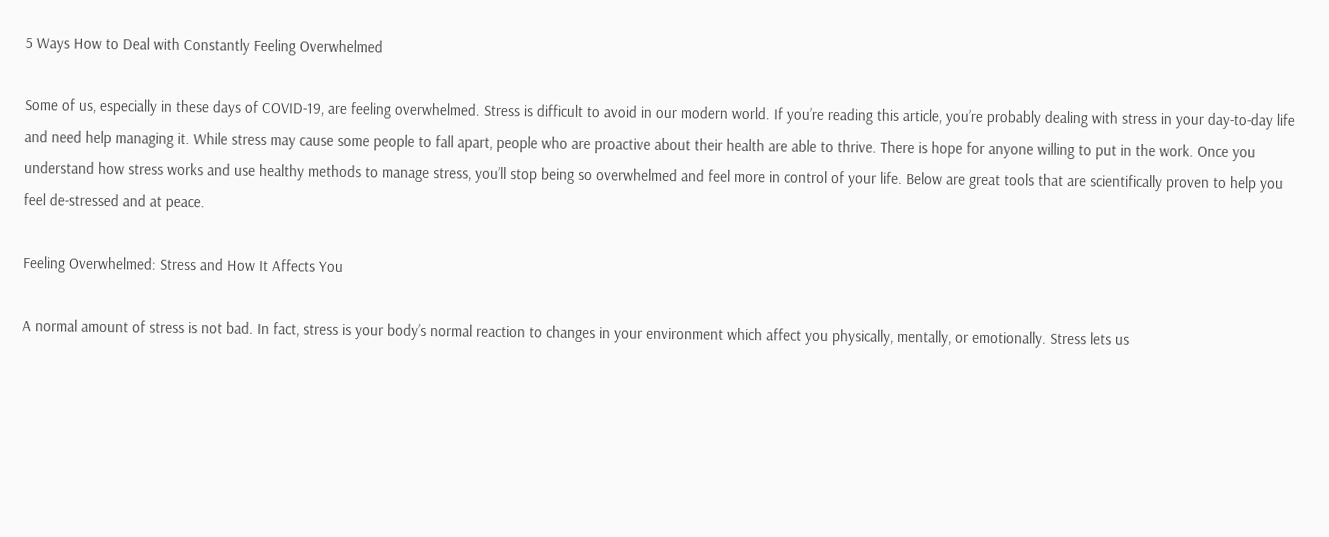5 Ways How to Deal with Constantly Feeling Overwhelmed

Some of us, especially in these days of COVID-19, are feeling overwhelmed. Stress is difficult to avoid in our modern world. If you’re reading this article, you’re probably dealing with stress in your day-to-day life and need help managing it. While stress may cause some people to fall apart, people who are proactive about their health are able to thrive. There is hope for anyone willing to put in the work. Once you understand how stress works and use healthy methods to manage stress, you’ll stop being so overwhelmed and feel more in control of your life. Below are great tools that are scientifically proven to help you feel de-stressed and at peace.

Feeling Overwhelmed: Stress and How It Affects You

A normal amount of stress is not bad. In fact, stress is your body’s normal reaction to changes in your environment which affect you physically, mentally, or emotionally. Stress lets us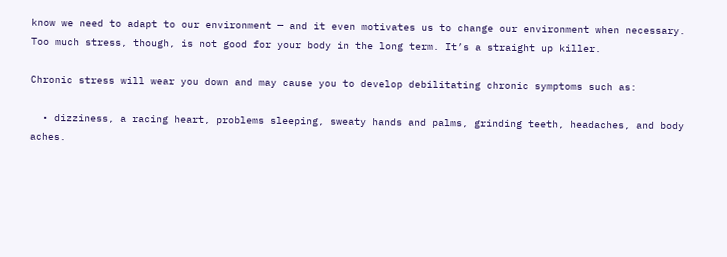know we need to adapt to our environment — and it even motivates us to change our environment when necessary. Too much stress, though, is not good for your body in the long term. It’s a straight up killer.

Chronic stress will wear you down and may cause you to develop debilitating chronic symptoms such as:

  • dizziness, a racing heart, problems sleeping, sweaty hands and palms, grinding teeth, headaches, and body aches.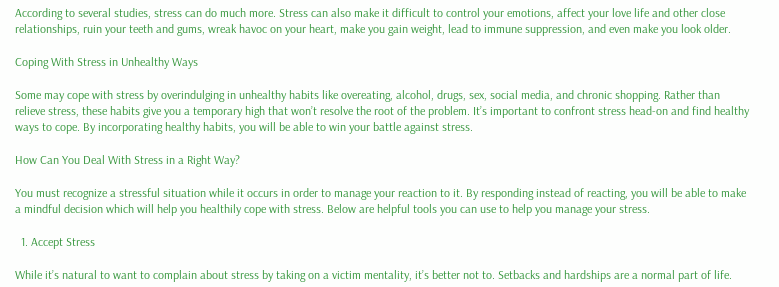According to several studies, stress can do much more. Stress can also make it difficult to control your emotions, affect your love life and other close relationships, ruin your teeth and gums, wreak havoc on your heart, make you gain weight, lead to immune suppression, and even make you look older.

Coping With Stress in Unhealthy Ways

Some may cope with stress by overindulging in unhealthy habits like overeating, alcohol, drugs, sex, social media, and chronic shopping. Rather than relieve stress, these habits give you a temporary high that won’t resolve the root of the problem. It’s important to confront stress head-on and find healthy ways to cope. By incorporating healthy habits, you will be able to win your battle against stress.

How Can You Deal With Stress in a Right Way?

You must recognize a stressful situation while it occurs in order to manage your reaction to it. By responding instead of reacting, you will be able to make a mindful decision which will help you healthily cope with stress. Below are helpful tools you can use to help you manage your stress.

  1. Accept Stress

While it’s natural to want to complain about stress by taking on a victim mentality, it’s better not to. Setbacks and hardships are a normal part of life.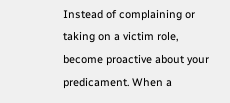Instead of complaining or taking on a victim role, become proactive about your predicament. When a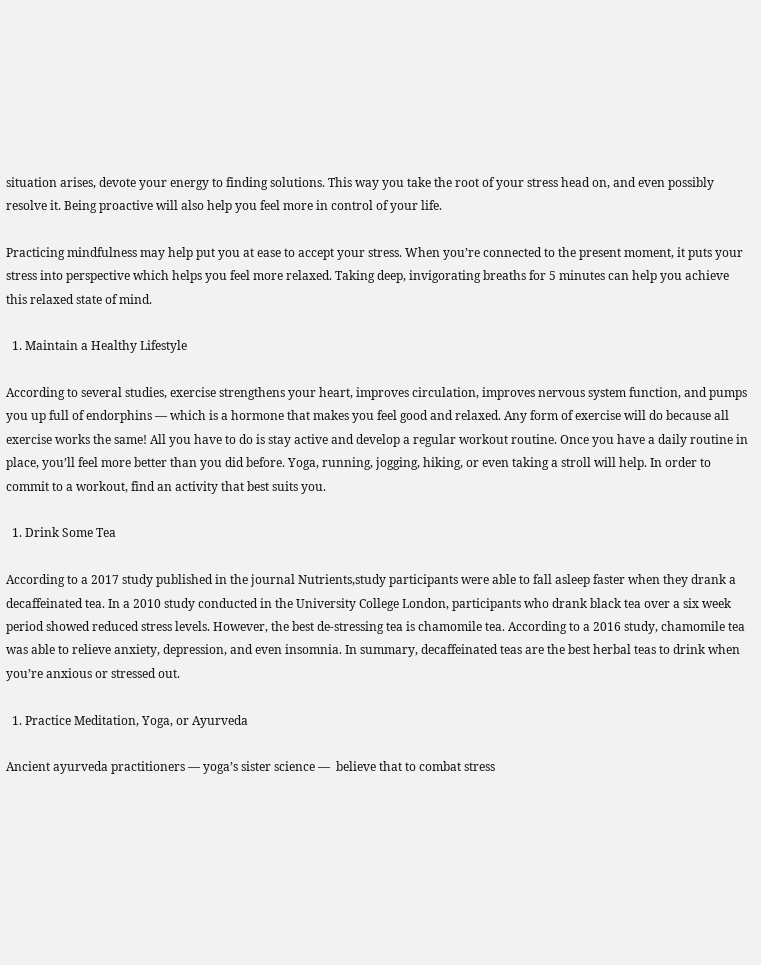situation arises, devote your energy to finding solutions. This way you take the root of your stress head on, and even possibly resolve it. Being proactive will also help you feel more in control of your life.

Practicing mindfulness may help put you at ease to accept your stress. When you’re connected to the present moment, it puts your stress into perspective which helps you feel more relaxed. Taking deep, invigorating breaths for 5 minutes can help you achieve this relaxed state of mind.

  1. Maintain a Healthy Lifestyle

According to several studies, exercise strengthens your heart, improves circulation, improves nervous system function, and pumps you up full of endorphins — which is a hormone that makes you feel good and relaxed. Any form of exercise will do because all exercise works the same! All you have to do is stay active and develop a regular workout routine. Once you have a daily routine in place, you’ll feel more better than you did before. Yoga, running, jogging, hiking, or even taking a stroll will help. In order to commit to a workout, find an activity that best suits you.

  1. Drink Some Tea

According to a 2017 study published in the journal Nutrients,study participants were able to fall asleep faster when they drank a decaffeinated tea. In a 2010 study conducted in the University College London, participants who drank black tea over a six week period showed reduced stress levels. However, the best de-stressing tea is chamomile tea. According to a 2016 study, chamomile tea was able to relieve anxiety, depression, and even insomnia. In summary, decaffeinated teas are the best herbal teas to drink when you’re anxious or stressed out.

  1. Practice Meditation, Yoga, or Ayurveda

Ancient ayurveda practitioners — yoga’s sister science —  believe that to combat stress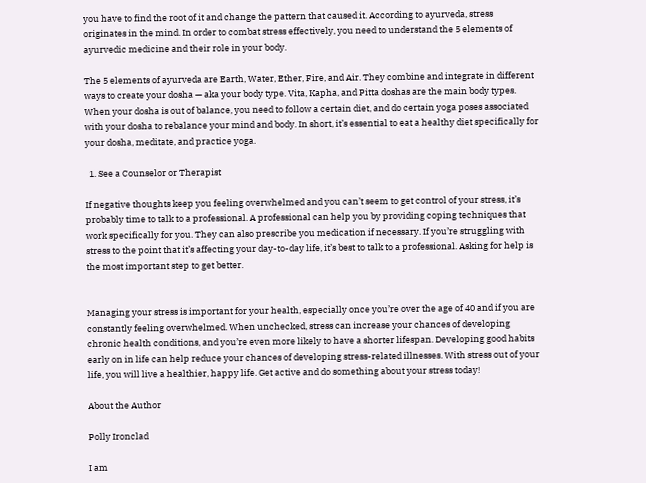you have to find the root of it and change the pattern that caused it. According to ayurveda, stress originates in the mind. In order to combat stress effectively, you need to understand the 5 elements of ayurvedic medicine and their role in your body.

The 5 elements of ayurveda are Earth, Water, Ether, Fire, and Air. They combine and integrate in different ways to create your dosha — aka your body type. Vita, Kapha, and Pitta doshas are the main body types. When your dosha is out of balance, you need to follow a certain diet, and do certain yoga poses associated with your dosha to rebalance your mind and body. In short, it’s essential to eat a healthy diet specifically for your dosha, meditate, and practice yoga.

  1. See a Counselor or Therapist

If negative thoughts keep you feeling overwhelmed and you can’t seem to get control of your stress, it’s probably time to talk to a professional. A professional can help you by providing coping techniques that work specifically for you. They can also prescribe you medication if necessary. If you’re struggling with stress to the point that it’s affecting your day-to-day life, it’s best to talk to a professional. Asking for help is the most important step to get better.


Managing your stress is important for your health, especially once you’re over the age of 40 and if you are constantly feeling overwhelmed. When unchecked, stress can increase your chances of developing chronic health conditions, and you’re even more likely to have a shorter lifespan. Developing good habits early on in life can help reduce your chances of developing stress-related illnesses. With stress out of your life, you will live a healthier, happy life. Get active and do something about your stress today!

About the Author

Polly Ironclad

I am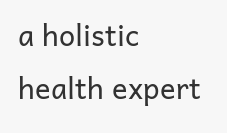a holistic health expert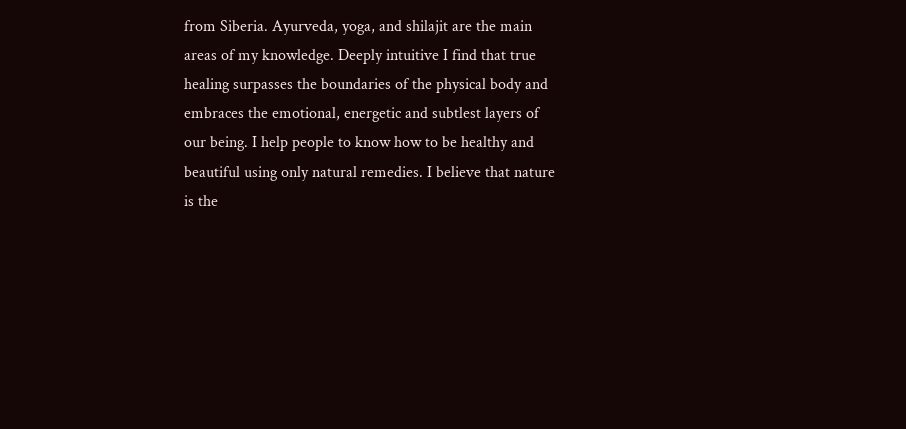from Siberia. Ayurveda, yoga, and shilajit are the main areas of my knowledge. Deeply intuitive I find that true healing surpasses the boundaries of the physical body and embraces the emotional, energetic and subtlest layers of our being. I help people to know how to be healthy and beautiful using only natural remedies. I believe that nature is the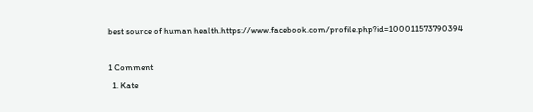best source of human health.https://www.facebook.com/profile.php?id=100011573790394

1 Comment
  1. Kate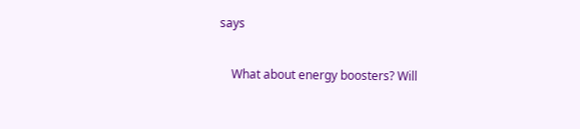says

    What about energy boosters? Will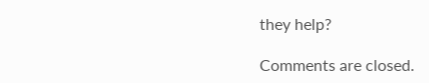they help?

Comments are closed.